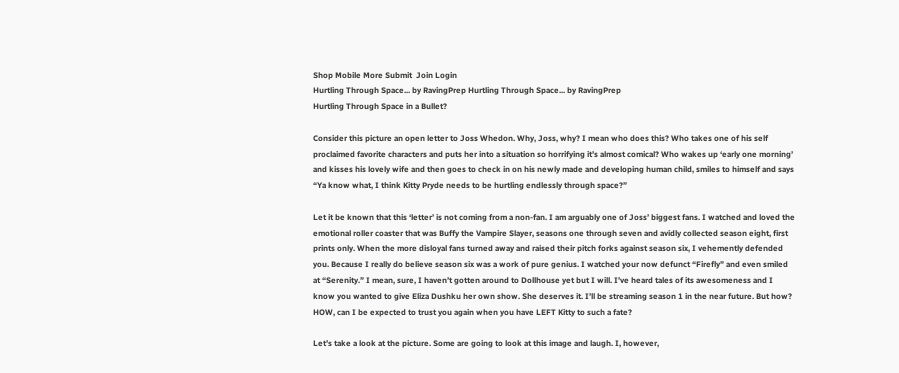Shop Mobile More Submit  Join Login
Hurtling Through Space... by RavingPrep Hurtling Through Space... by RavingPrep
Hurtling Through Space in a Bullet?

Consider this picture an open letter to Joss Whedon. Why, Joss, why? I mean who does this? Who takes one of his self proclaimed favorite characters and puts her into a situation so horrifying it’s almost comical? Who wakes up ‘early one morning’ and kisses his lovely wife and then goes to check in on his newly made and developing human child, smiles to himself and says “Ya know what, I think Kitty Pryde needs to be hurtling endlessly through space?”

Let it be known that this ‘letter’ is not coming from a non-fan. I am arguably one of Joss’ biggest fans. I watched and loved the emotional roller coaster that was Buffy the Vampire Slayer, seasons one through seven and avidly collected season eight, first prints only. When the more disloyal fans turned away and raised their pitch forks against season six, I vehemently defended you. Because I really do believe season six was a work of pure genius. I watched your now defunct “Firefly” and even smiled at “Serenity.” I mean, sure, I haven’t gotten around to Dollhouse yet but I will. I’ve heard tales of its awesomeness and I know you wanted to give Eliza Dushku her own show. She deserves it. I’ll be streaming season 1 in the near future. But how? HOW, can I be expected to trust you again when you have LEFT Kitty to such a fate?

Let’s take a look at the picture. Some are going to look at this image and laugh. I, however,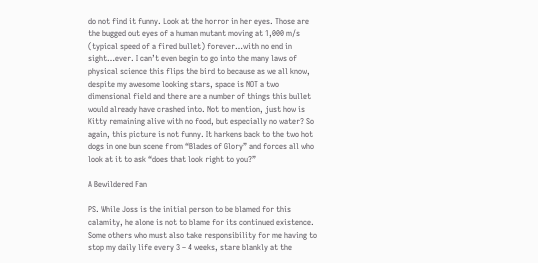do not find it funny. Look at the horror in her eyes. Those are the bugged out eyes of a human mutant moving at 1,000 m/s (typical speed of a fired bullet) forever…with no end in sight…ever. I can’t even begin to go into the many laws of physical science this flips the bird to because as we all know, despite my awesome looking stars, space is NOT a two dimensional field and there are a number of things this bullet would already have crashed into. Not to mention, just how is Kitty remaining alive with no food, but especially no water? So again, this picture is not funny. It harkens back to the two hot dogs in one bun scene from “Blades of Glory” and forces all who look at it to ask “does that look right to you?”

A Bewildered Fan

PS. While Joss is the initial person to be blamed for this calamity, he alone is not to blame for its continued existence. Some others who must also take responsibility for me having to stop my daily life every 3 – 4 weeks, stare blankly at the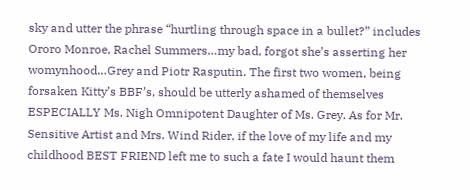sky and utter the phrase “hurtling through space in a bullet?” includes Ororo Monroe, Rachel Summers…my bad, forgot she’s asserting her womynhood…Grey and Piotr Rasputin. The first two women, being forsaken Kitty’s BBF’s, should be utterly ashamed of themselves ESPECIALLY Ms. Nigh Omnipotent Daughter of Ms. Grey. As for Mr. Sensitive Artist and Mrs. Wind Rider, if the love of my life and my childhood BEST FRIEND left me to such a fate I would haunt them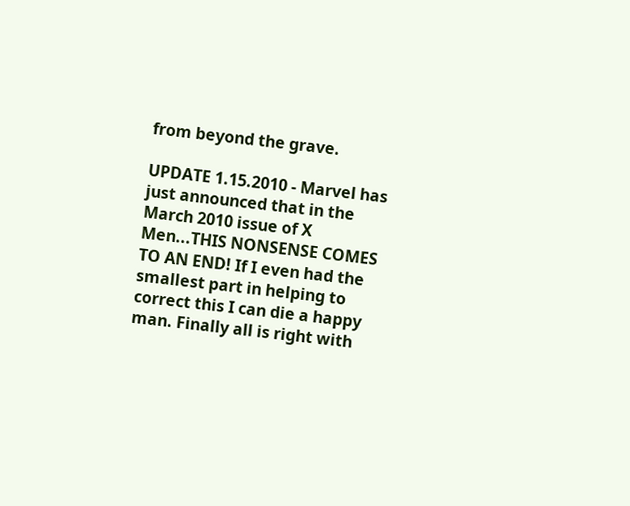from beyond the grave.

UPDATE 1.15.2010 - Marvel has just announced that in the March 2010 issue of X Men...THIS NONSENSE COMES TO AN END! If I even had the smallest part in helping to correct this I can die a happy man. Finally all is right with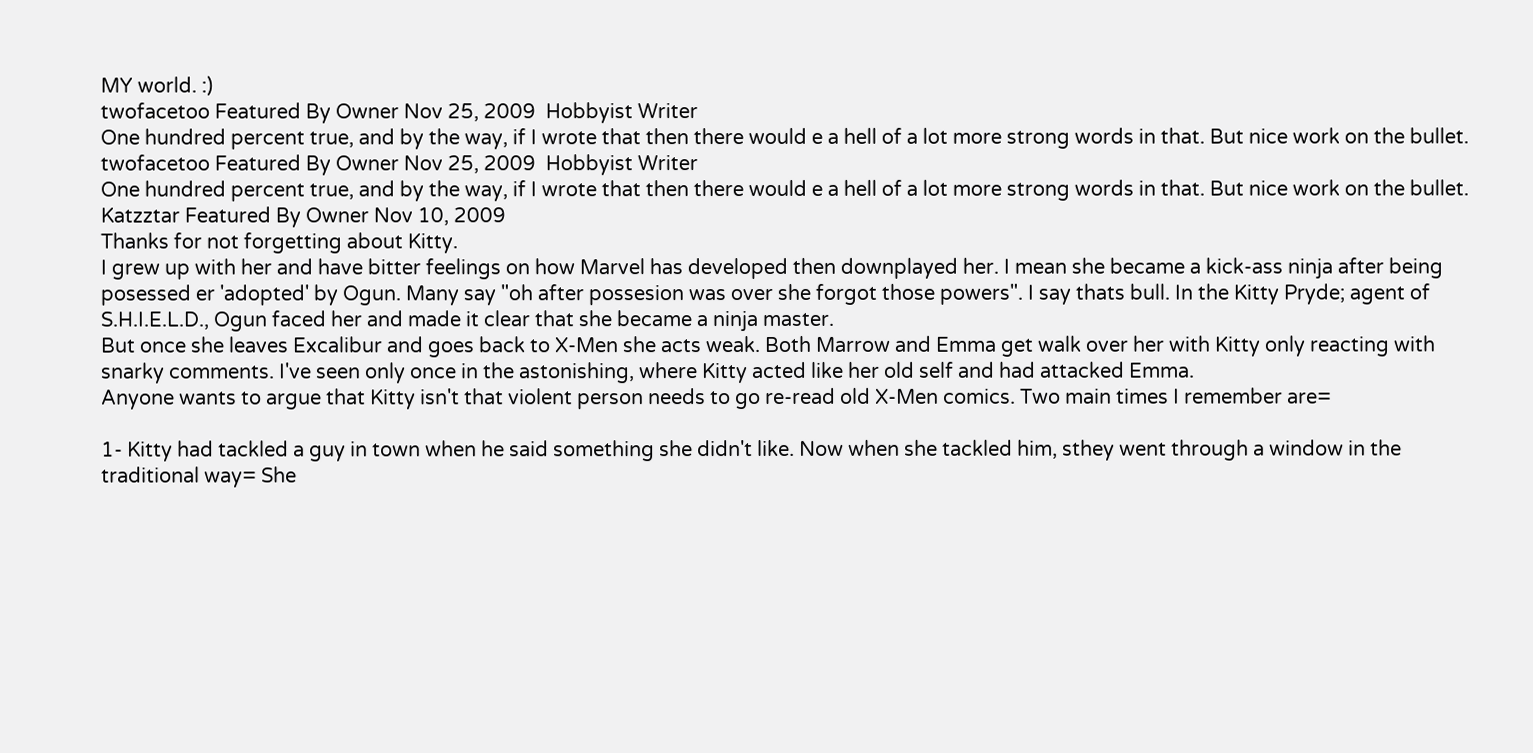MY world. :)
twofacetoo Featured By Owner Nov 25, 2009  Hobbyist Writer
One hundred percent true, and by the way, if I wrote that then there would e a hell of a lot more strong words in that. But nice work on the bullet.
twofacetoo Featured By Owner Nov 25, 2009  Hobbyist Writer
One hundred percent true, and by the way, if I wrote that then there would e a hell of a lot more strong words in that. But nice work on the bullet.
Katzztar Featured By Owner Nov 10, 2009
Thanks for not forgetting about Kitty.
I grew up with her and have bitter feelings on how Marvel has developed then downplayed her. I mean she became a kick-ass ninja after being posessed er 'adopted' by Ogun. Many say "oh after possesion was over she forgot those powers". I say thats bull. In the Kitty Pryde; agent of S.H.I.E.L.D., Ogun faced her and made it clear that she became a ninja master.
But once she leaves Excalibur and goes back to X-Men she acts weak. Both Marrow and Emma get walk over her with Kitty only reacting with snarky comments. I've seen only once in the astonishing, where Kitty acted like her old self and had attacked Emma.
Anyone wants to argue that Kitty isn't that violent person needs to go re-read old X-Men comics. Two main times I remember are=

1- Kitty had tackled a guy in town when he said something she didn't like. Now when she tackled him, sthey went through a window in the traditional way= She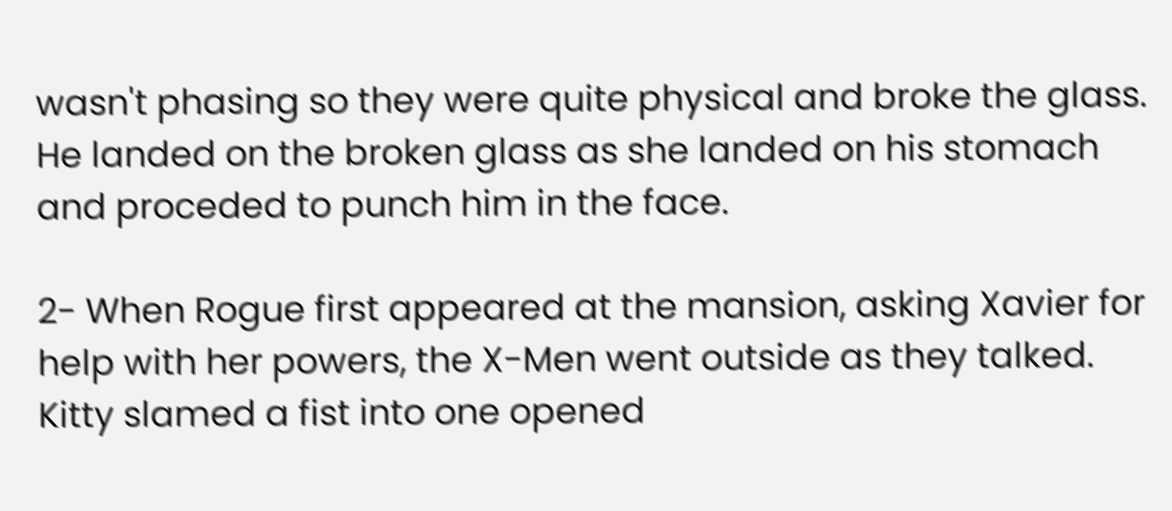wasn't phasing so they were quite physical and broke the glass. He landed on the broken glass as she landed on his stomach and proceded to punch him in the face.

2- When Rogue first appeared at the mansion, asking Xavier for help with her powers, the X-Men went outside as they talked. Kitty slamed a fist into one opened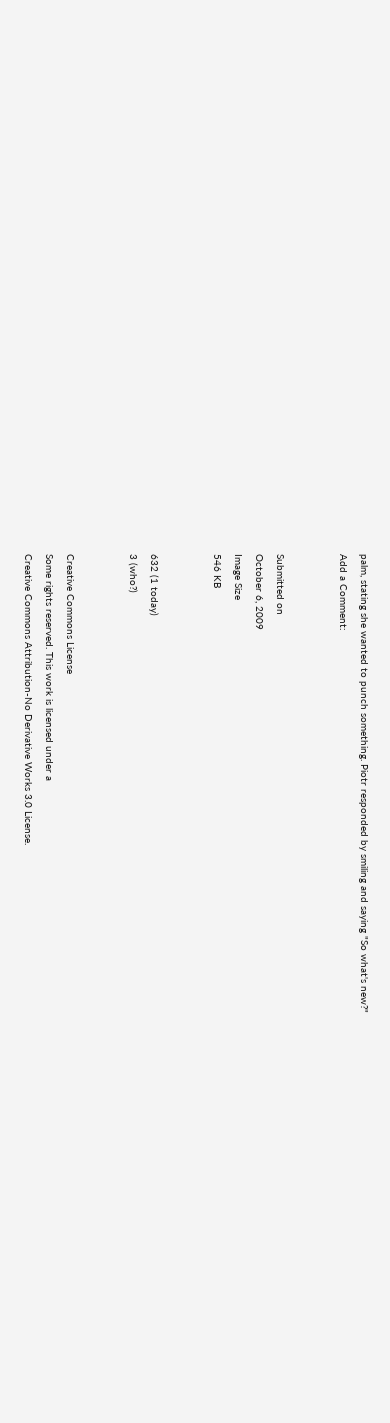palm, stating she wanted to punch something. Piotr responded by smiling and saying "So what's new?"
Add a Comment:


Submitted on
October 6, 2009
Image Size
546 KB


632 (1 today)
3 (who?)


Creative Commons License
Some rights reserved. This work is licensed under a
Creative Commons Attribution-No Derivative Works 3.0 License.